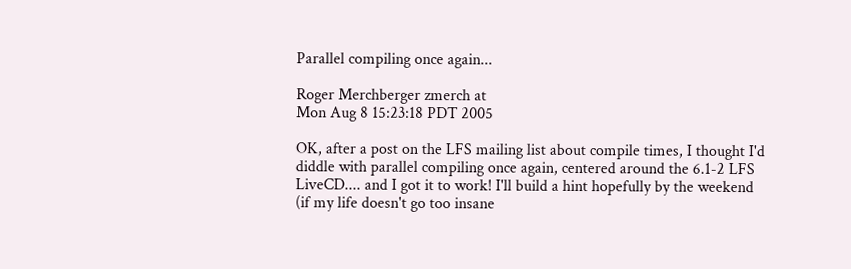Parallel compiling once again...

Roger Merchberger zmerch at
Mon Aug 8 15:23:18 PDT 2005

OK, after a post on the LFS mailing list about compile times, I thought I'd
diddle with parallel compiling once again, centered around the 6.1-2 LFS
LiveCD.... and I got it to work! I'll build a hint hopefully by the weekend
(if my life doesn't go too insane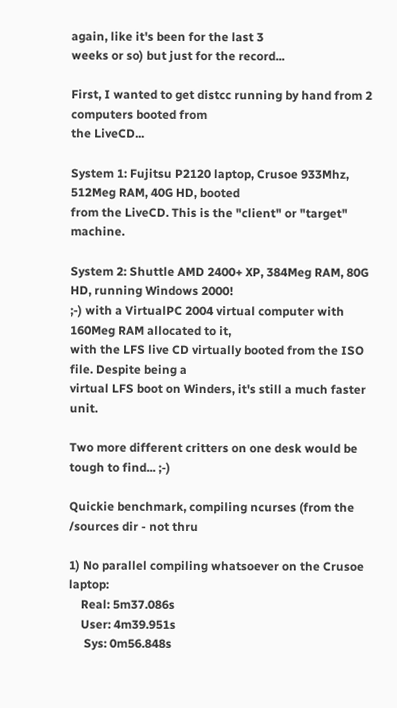again, like it's been for the last 3
weeks or so) but just for the record...

First, I wanted to get distcc running by hand from 2 computers booted from
the LiveCD...

System 1: Fujitsu P2120 laptop, Crusoe 933Mhz, 512Meg RAM, 40G HD, booted
from the LiveCD. This is the "client" or "target" machine.

System 2: Shuttle AMD 2400+ XP, 384Meg RAM, 80G HD, running Windows 2000!
;-) with a VirtualPC 2004 virtual computer with 160Meg RAM allocated to it,
with the LFS live CD virtually booted from the ISO file. Despite being a
virtual LFS boot on Winders, it's still a much faster unit.

Two more different critters on one desk would be tough to find... ;-)

Quickie benchmark, compiling ncurses (from the /sources dir - not thru

1) No parallel compiling whatsoever on the Crusoe laptop:
    Real: 5m37.086s
    User: 4m39.951s
     Sys: 0m56.848s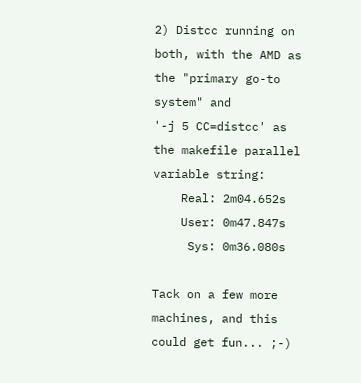2) Distcc running on both, with the AMD as the "primary go-to system" and
'-j 5 CC=distcc' as the makefile parallel variable string:
    Real: 2m04.652s
    User: 0m47.847s
     Sys: 0m36.080s

Tack on a few more machines, and this could get fun... ;-)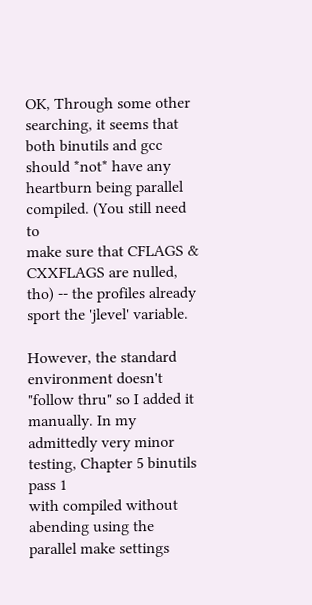OK, Through some other searching, it seems that both binutils and gcc
should *not* have any heartburn being parallel compiled. (You still need to
make sure that CFLAGS & CXXFLAGS are nulled, tho) -- the profiles already
sport the 'jlevel' variable.

However, the standard environment doesn't "follow thru" so I added it
manually. In my admittedly very minor testing, Chapter 5 binutils pass 1
with compiled without abending using the parallel make settings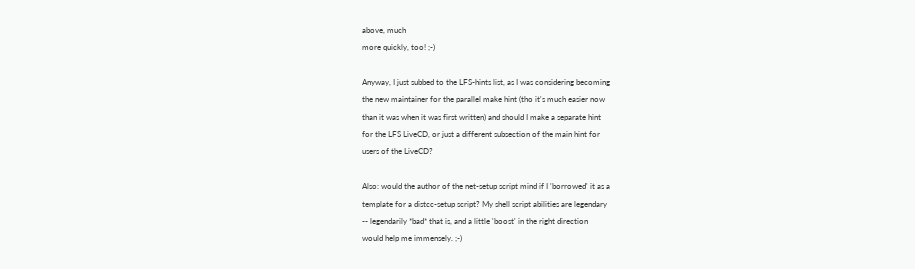above, much
more quickly, too! ;-)

Anyway, I just subbed to the LFS-hints list, as I was considering becoming
the new maintainer for the parallel make hint (tho it's much easier now
than it was when it was first written) and should I make a separate hint
for the LFS LiveCD, or just a different subsection of the main hint for
users of the LiveCD?

Also: would the author of the net-setup script mind if I 'borrowed' it as a
template for a distcc-setup script? My shell script abilities are legendary
-- legendarily *bad* that is, and a little 'boost' in the right direction
would help me immensely. ;-)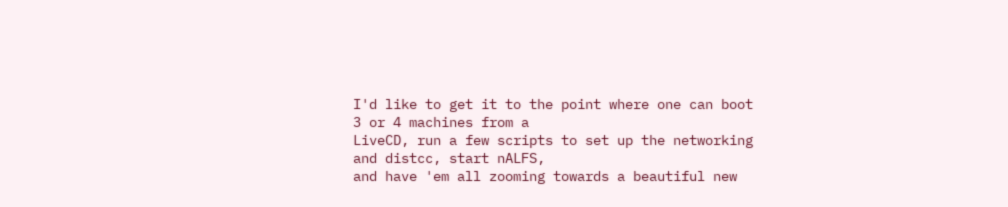I'd like to get it to the point where one can boot 3 or 4 machines from a
LiveCD, run a few scripts to set up the networking and distcc, start nALFS,
and have 'em all zooming towards a beautiful new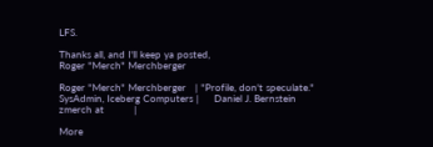LFS.

Thanks all, and I'll keep ya posted,
Roger "Merch" Merchberger

Roger "Merch" Merchberger   | "Profile, don't speculate."
SysAdmin, Iceberg Computers |     Daniel J. Bernstein
zmerch at          |

More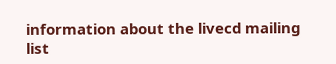information about the livecd mailing list